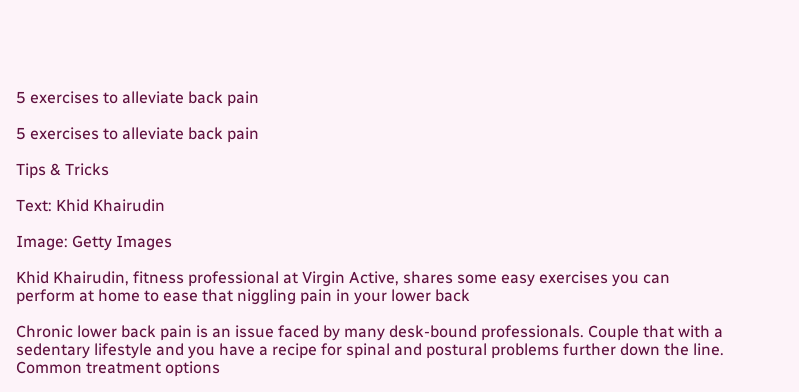5 exercises to alleviate back pain

5 exercises to alleviate back pain

Tips & Tricks

Text: Khid Khairudin

Image: Getty Images

Khid Khairudin, fitness professional at Virgin Active, shares some easy exercises you can perform at home to ease that niggling pain in your lower back

Chronic lower back pain is an issue faced by many desk-bound professionals. Couple that with a sedentary lifestyle and you have a recipe for spinal and postural problems further down the line. Common treatment options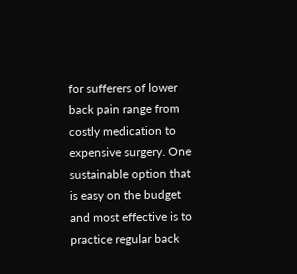for sufferers of lower back pain range from costly medication to expensive surgery. One sustainable option that is easy on the budget and most effective is to practice regular back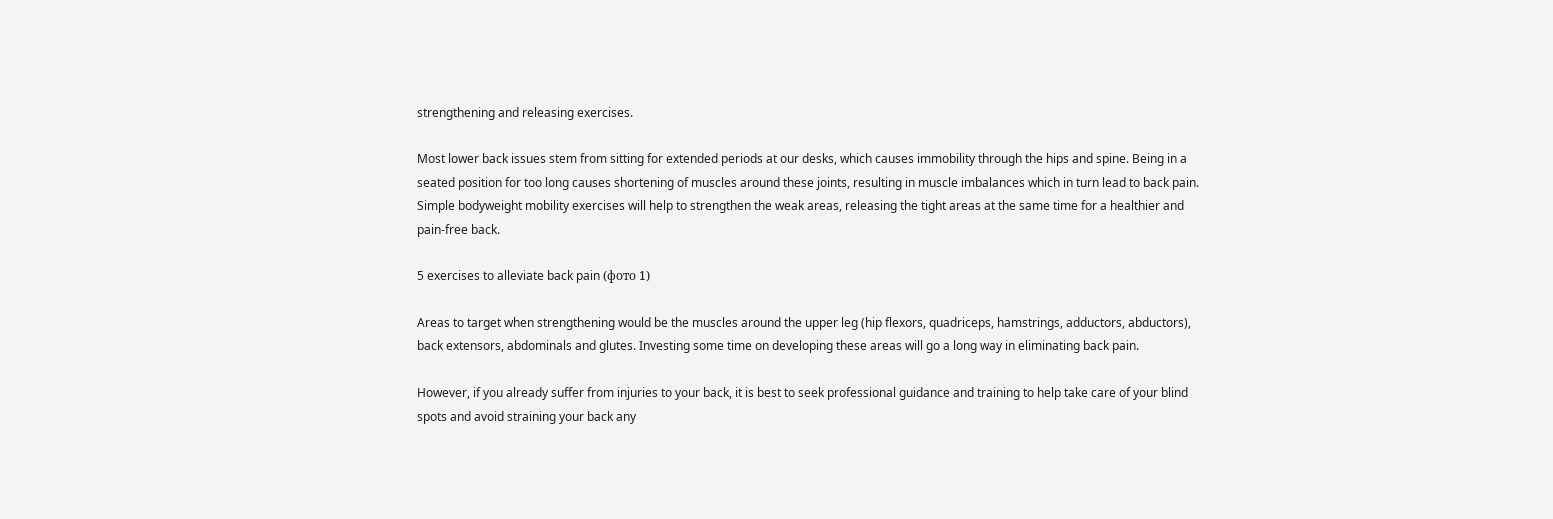strengthening and releasing exercises.

Most lower back issues stem from sitting for extended periods at our desks, which causes immobility through the hips and spine. Being in a seated position for too long causes shortening of muscles around these joints, resulting in muscle imbalances which in turn lead to back pain. Simple bodyweight mobility exercises will help to strengthen the weak areas, releasing the tight areas at the same time for a healthier and pain-free back.

5 exercises to alleviate back pain (фото 1)

Areas to target when strengthening would be the muscles around the upper leg (hip flexors, quadriceps, hamstrings, adductors, abductors), back extensors, abdominals and glutes. Investing some time on developing these areas will go a long way in eliminating back pain.

However, if you already suffer from injuries to your back, it is best to seek professional guidance and training to help take care of your blind spots and avoid straining your back any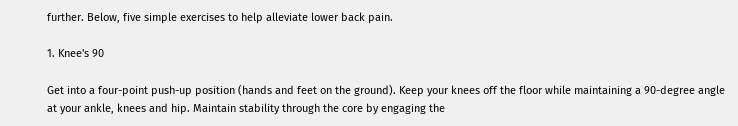further. Below, five simple exercises to help alleviate lower back pain.

1. Knee's 90

Get into a four-point push-up position (hands and feet on the ground). Keep your knees off the floor while maintaining a 90-degree angle at your ankle, knees and hip. Maintain stability through the core by engaging the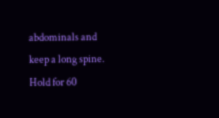abdominals and keep a long spine. Hold for 60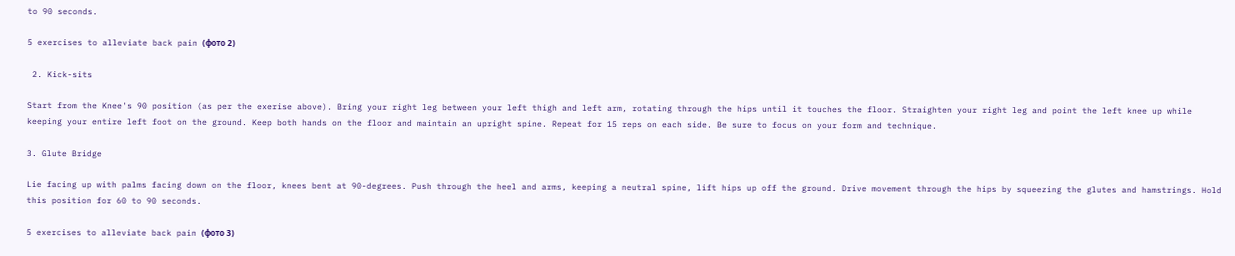to 90 seconds.

5 exercises to alleviate back pain (фото 2)

 2. Kick-sits

Start from the Knee's 90 position (as per the exerise above). Bring your right leg between your left thigh and left arm, rotating through the hips until it touches the floor. Straighten your right leg and point the left knee up while keeping your entire left foot on the ground. Keep both hands on the floor and maintain an upright spine. Repeat for 15 reps on each side. Be sure to focus on your form and technique.

3. Glute Bridge

Lie facing up with palms facing down on the floor, knees bent at 90-degrees. Push through the heel and arms, keeping a neutral spine, lift hips up off the ground. Drive movement through the hips by squeezing the glutes and hamstrings. Hold this position for 60 to 90 seconds.

5 exercises to alleviate back pain (фото 3)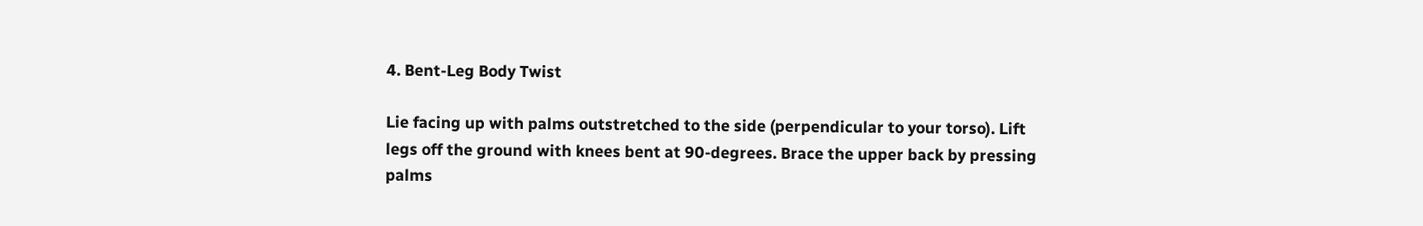4. Bent-Leg Body Twist

Lie facing up with palms outstretched to the side (perpendicular to your torso). Lift legs off the ground with knees bent at 90-degrees. Brace the upper back by pressing palms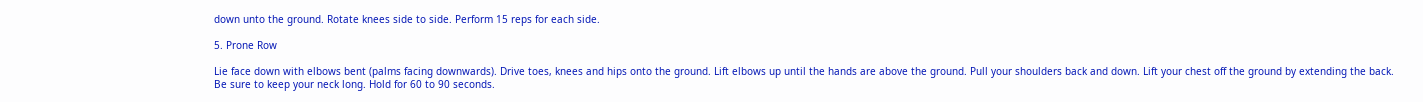down unto the ground. Rotate knees side to side. Perform 15 reps for each side.

5. Prone Row

Lie face down with elbows bent (palms facing downwards). Drive toes, knees and hips onto the ground. Lift elbows up until the hands are above the ground. Pull your shoulders back and down. Lift your chest off the ground by extending the back. Be sure to keep your neck long. Hold for 60 to 90 seconds.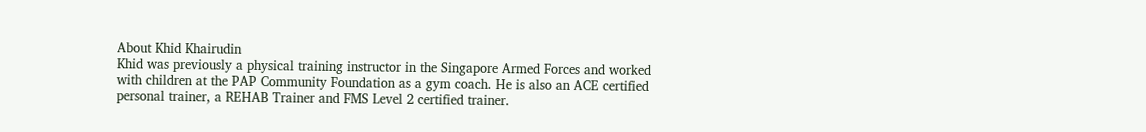About Khid Khairudin
Khid was previously a physical training instructor in the Singapore Armed Forces and worked with children at the PAP Community Foundation as a gym coach. He is also an ACE certified personal trainer, a REHAB Trainer and FMS Level 2 certified trainer.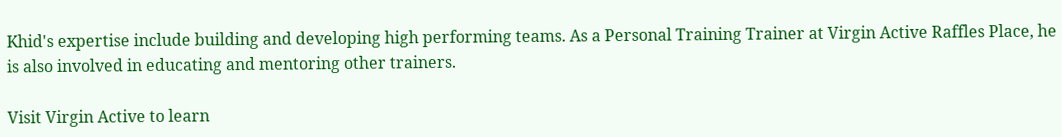Khid's expertise include building and developing high performing teams. As a Personal Training Trainer at Virgin Active Raffles Place, he is also involved in educating and mentoring other trainers.

Visit Virgin Active to learn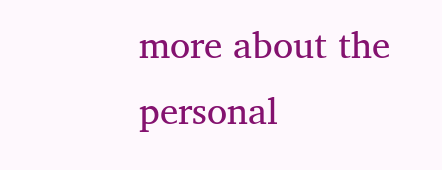more about the personal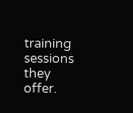training sessions they offer.